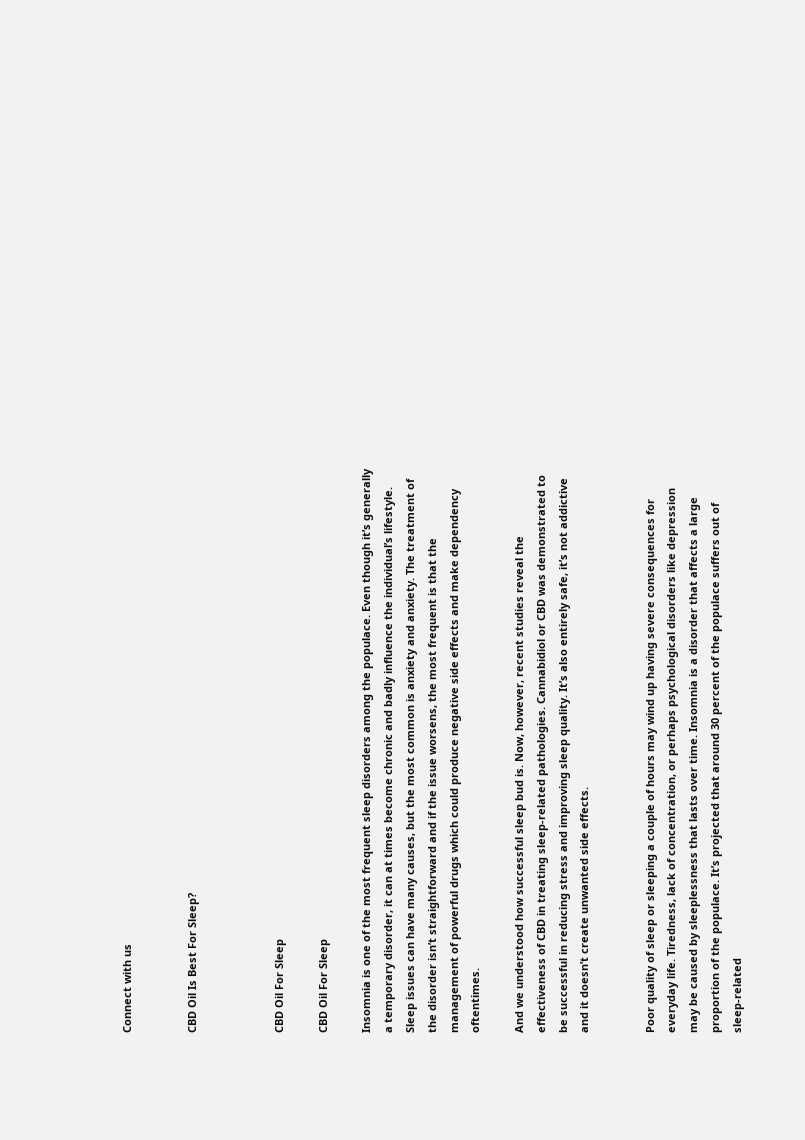Connect with us


CBD Oil Is Best For Sleep?



CBD Oil For Sleep

CBD Oil For Sleep

Insomnia is one of the most frequent sleep disorders among the populace. Even though it’s generally a temporary disorder, it can at times become chronic and badly influence the individual’s lifestyle. Sleep issues can have many causes, but the most common is anxiety and anxiety. The treatment of the disorder isn’t straightforward and if the issue worsens, the most frequent is that the management of powerful drugs which could produce negative side effects and make dependency oftentimes.

And we understood how successful sleep bud is. Now, however, recent studies reveal the effectiveness of CBD in treating sleep-related pathologies. Cannabidiol or CBD was demonstrated to be successful in reducing stress and improving sleep quality. It’s also entirely safe, it’s not addictive and it doesn’t create unwanted side effects.


Poor quality of sleep or sleeping a couple of hours may wind up having severe consequences for everyday life. Tiredness, lack of concentration, or perhaps psychological disorders like depression may be caused by sleeplessness that lasts over time. Insomnia is a disorder that affects a large proportion of the populace. It’s projected that around 30 percent of the populace suffers out of sleep-related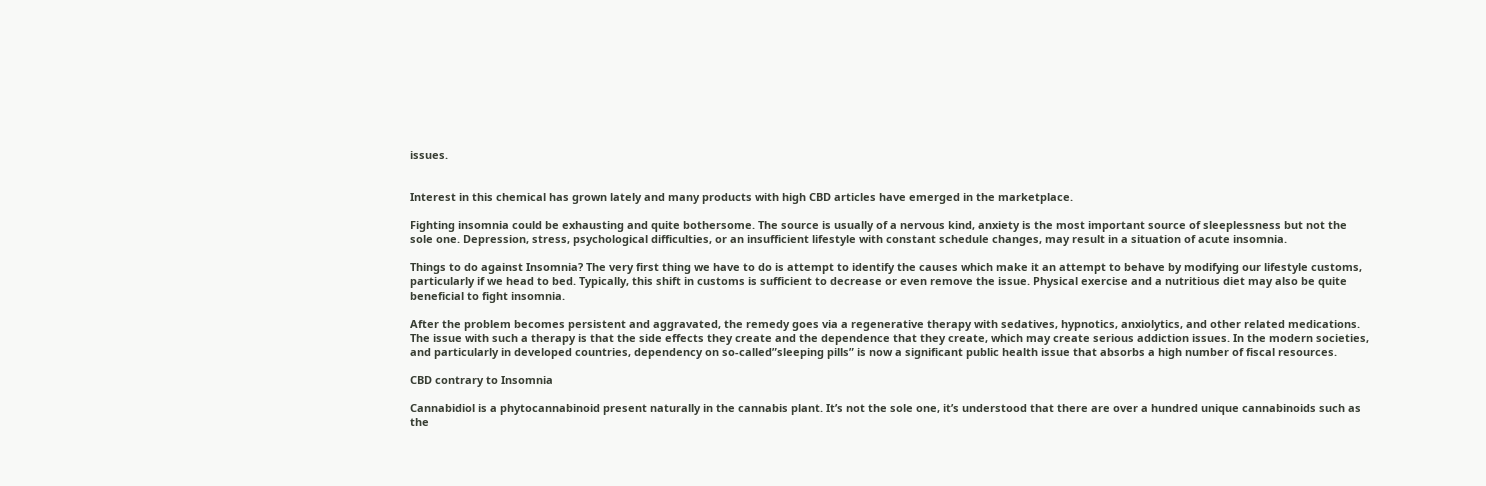issues.


Interest in this chemical has grown lately and many products with high CBD articles have emerged in the marketplace.

Fighting insomnia could be exhausting and quite bothersome. The source is usually of a nervous kind, anxiety is the most important source of sleeplessness but not the sole one. Depression, stress, psychological difficulties, or an insufficient lifestyle with constant schedule changes, may result in a situation of acute insomnia.

Things to do against Insomnia? The very first thing we have to do is attempt to identify the causes which make it an attempt to behave by modifying our lifestyle customs, particularly if we head to bed. Typically, this shift in customs is sufficient to decrease or even remove the issue. Physical exercise and a nutritious diet may also be quite beneficial to fight insomnia.

After the problem becomes persistent and aggravated, the remedy goes via a regenerative therapy with sedatives, hypnotics, anxiolytics, and other related medications. The issue with such a therapy is that the side effects they create and the dependence that they create, which may create serious addiction issues. In the modern societies, and particularly in developed countries, dependency on so-called”sleeping pills” is now a significant public health issue that absorbs a high number of fiscal resources.

CBD contrary to Insomnia

Cannabidiol is a phytocannabinoid present naturally in the cannabis plant. It’s not the sole one, it’s understood that there are over a hundred unique cannabinoids such as the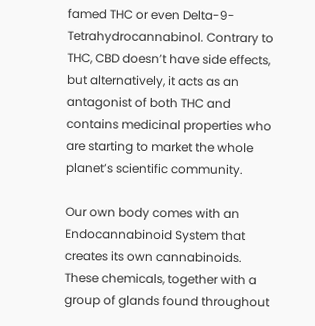famed THC or even Delta-9-Tetrahydrocannabinol. Contrary to THC, CBD doesn’t have side effects, but alternatively, it acts as an antagonist of both THC and contains medicinal properties who are starting to market the whole planet’s scientific community.

Our own body comes with an Endocannabinoid System that creates its own cannabinoids. These chemicals, together with a group of glands found throughout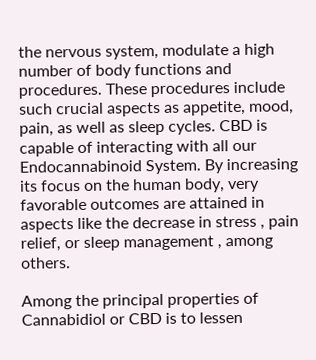the nervous system, modulate a high number of body functions and procedures. These procedures include such crucial aspects as appetite, mood, pain, as well as sleep cycles. CBD is capable of interacting with all our Endocannabinoid System. By increasing its focus on the human body, very favorable outcomes are attained in aspects like the decrease in stress , pain relief, or sleep management , among others.

Among the principal properties of Cannabidiol or CBD is to lessen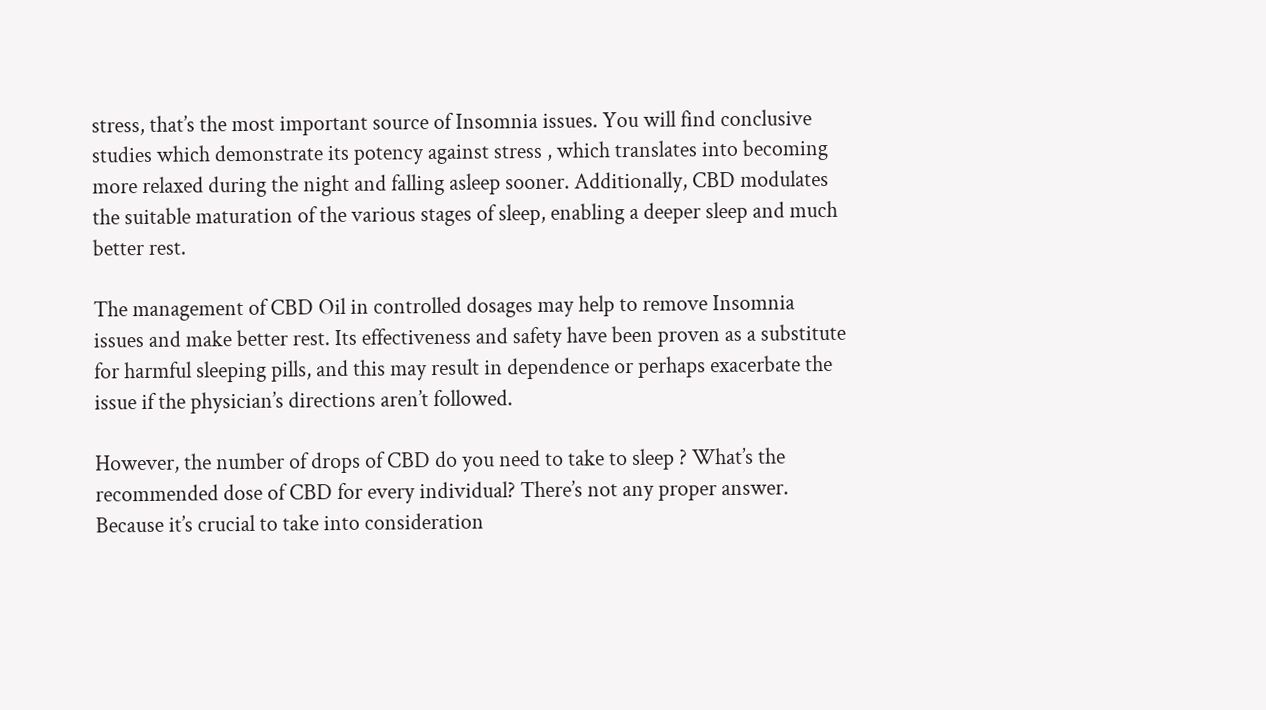stress, that’s the most important source of Insomnia issues. You will find conclusive studies which demonstrate its potency against stress , which translates into becoming more relaxed during the night and falling asleep sooner. Additionally, CBD modulates the suitable maturation of the various stages of sleep, enabling a deeper sleep and much better rest.

The management of CBD Oil in controlled dosages may help to remove Insomnia issues and make better rest. Its effectiveness and safety have been proven as a substitute for harmful sleeping pills, and this may result in dependence or perhaps exacerbate the issue if the physician’s directions aren’t followed.

However, the number of drops of CBD do you need to take to sleep ? What’s the recommended dose of CBD for every individual? There’s not any proper answer. Because it’s crucial to take into consideration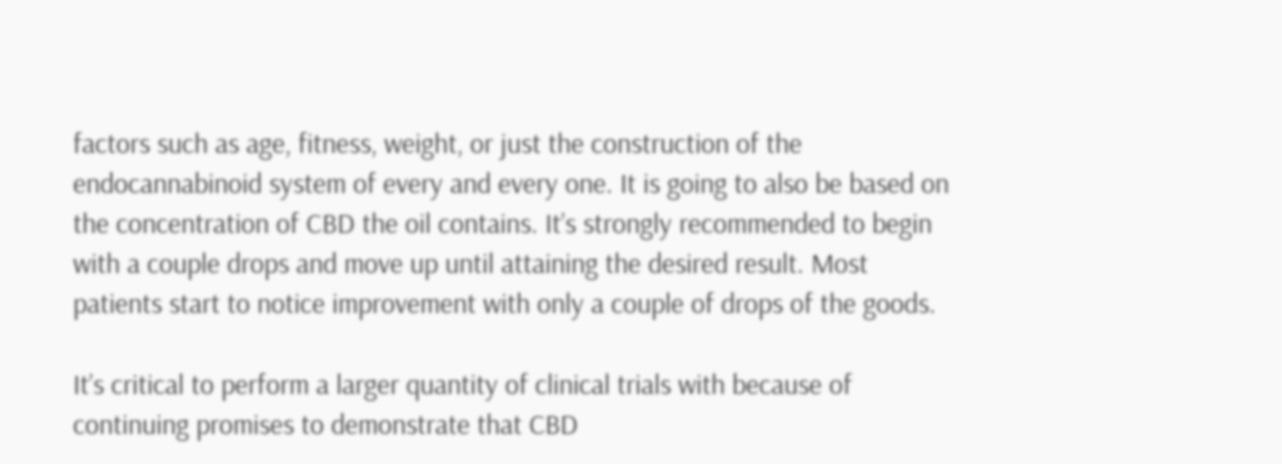factors such as age, fitness, weight, or just the construction of the endocannabinoid system of every and every one. It is going to also be based on the concentration of CBD the oil contains. It’s strongly recommended to begin with a couple drops and move up until attaining the desired result. Most patients start to notice improvement with only a couple of drops of the goods.

It’s critical to perform a larger quantity of clinical trials with because of continuing promises to demonstrate that CBD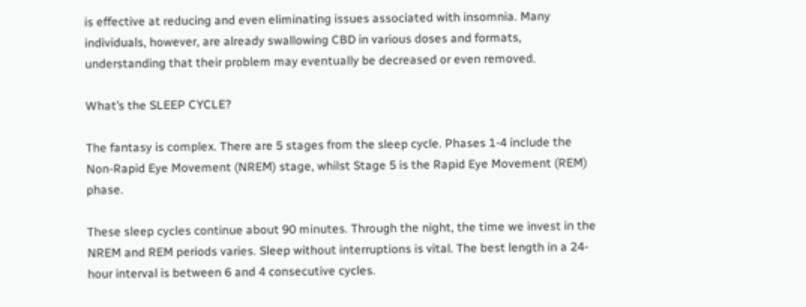is effective at reducing and even eliminating issues associated with insomnia. Many individuals, however, are already swallowing CBD in various doses and formats, understanding that their problem may eventually be decreased or even removed.

What’s the SLEEP CYCLE?

The fantasy is complex. There are 5 stages from the sleep cycle. Phases 1-4 include the Non-Rapid Eye Movement (NREM) stage, whilst Stage 5 is the Rapid Eye Movement (REM) phase.

These sleep cycles continue about 90 minutes. Through the night, the time we invest in the NREM and REM periods varies. Sleep without interruptions is vital. The best length in a 24-hour interval is between 6 and 4 consecutive cycles.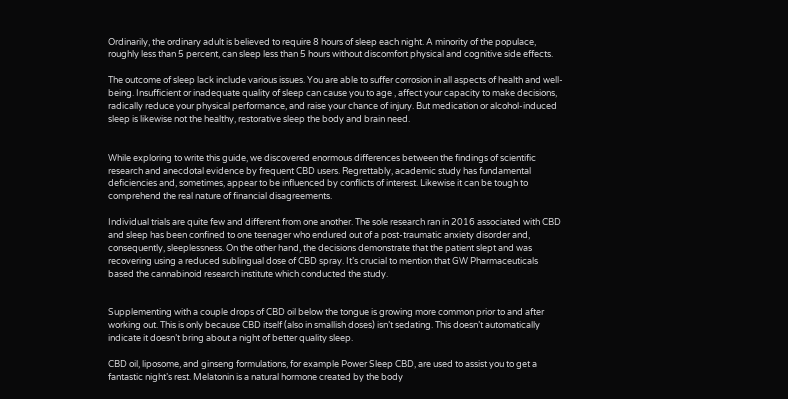Ordinarily, the ordinary adult is believed to require 8 hours of sleep each night. A minority of the populace, roughly less than 5 percent, can sleep less than 5 hours without discomfort physical and cognitive side effects.

The outcome of sleep lack include various issues. You are able to suffer corrosion in all aspects of health and well-being. Insufficient or inadequate quality of sleep can cause you to age , affect your capacity to make decisions, radically reduce your physical performance, and raise your chance of injury. But medication or alcohol-induced sleep is likewise not the healthy, restorative sleep the body and brain need.


While exploring to write this guide, we discovered enormous differences between the findings of scientific research and anecdotal evidence by frequent CBD users. Regrettably, academic study has fundamental deficiencies and, sometimes, appear to be influenced by conflicts of interest. Likewise it can be tough to comprehend the real nature of financial disagreements.

Individual trials are quite few and different from one another. The sole research ran in 2016 associated with CBD and sleep has been confined to one teenager who endured out of a post-traumatic anxiety disorder and, consequently, sleeplessness. On the other hand, the decisions demonstrate that the patient slept and was recovering using a reduced sublingual dose of CBD spray. It’s crucial to mention that GW Pharmaceuticals based the cannabinoid research institute which conducted the study.


Supplementing with a couple drops of CBD oil below the tongue is growing more common prior to and after working out. This is only because CBD itself (also in smallish doses) isn’t sedating. This doesn’t automatically indicate it doesn’t bring about a night of better quality sleep.

CBD oil, liposome, and ginseng formulations, for example Power Sleep CBD, are used to assist you to get a fantastic night’s rest. Melatonin is a natural hormone created by the body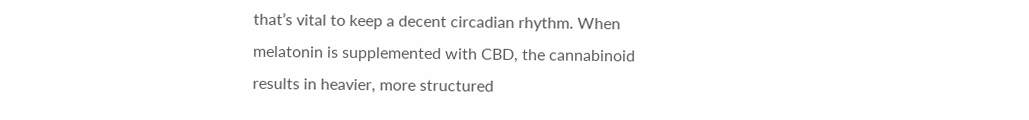that’s vital to keep a decent circadian rhythm. When melatonin is supplemented with CBD, the cannabinoid results in heavier, more structured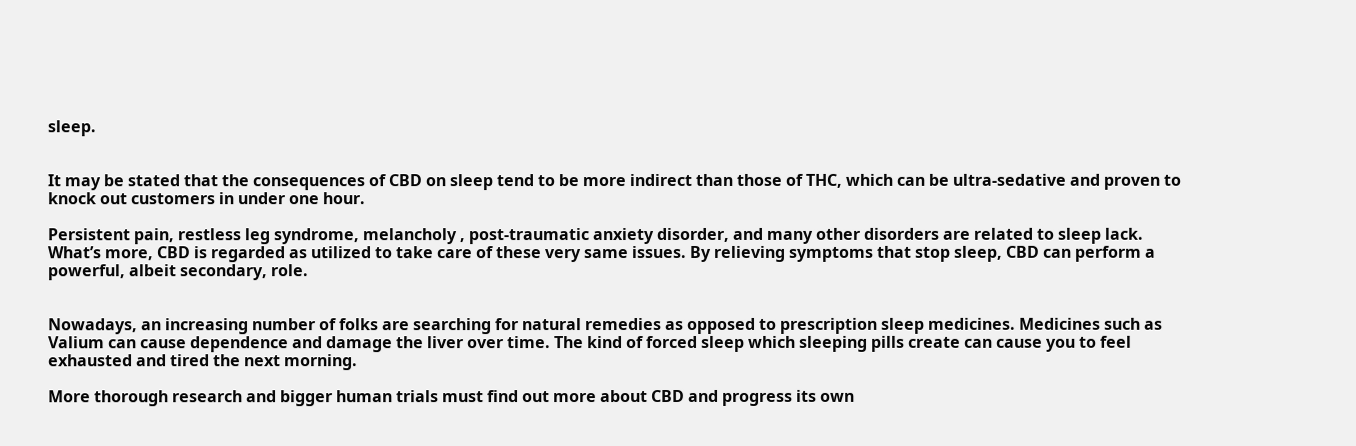sleep.


It may be stated that the consequences of CBD on sleep tend to be more indirect than those of THC, which can be ultra-sedative and proven to knock out customers in under one hour.

Persistent pain, restless leg syndrome, melancholy , post-traumatic anxiety disorder, and many other disorders are related to sleep lack. What’s more, CBD is regarded as utilized to take care of these very same issues. By relieving symptoms that stop sleep, CBD can perform a powerful, albeit secondary, role.


Nowadays, an increasing number of folks are searching for natural remedies as opposed to prescription sleep medicines. Medicines such as Valium can cause dependence and damage the liver over time. The kind of forced sleep which sleeping pills create can cause you to feel exhausted and tired the next morning.

More thorough research and bigger human trials must find out more about CBD and progress its own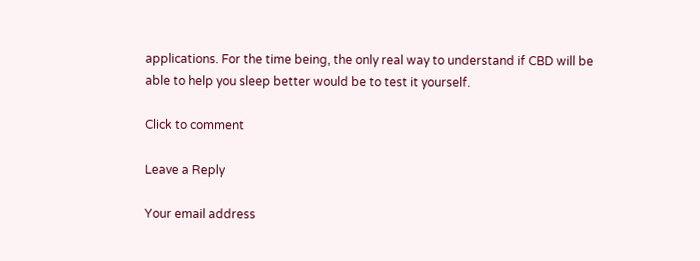applications. For the time being, the only real way to understand if CBD will be able to help you sleep better would be to test it yourself.

Click to comment

Leave a Reply

Your email address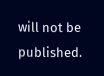will not be published.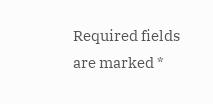Required fields are marked *